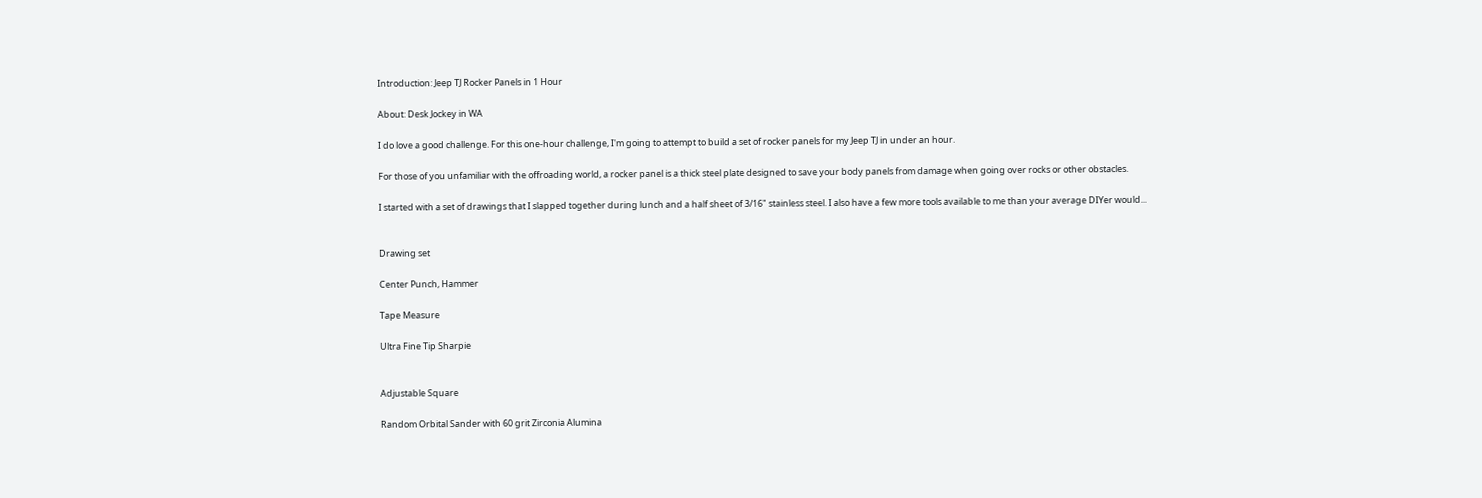Introduction: Jeep TJ Rocker Panels in 1 Hour

About: Desk Jockey in WA

I do love a good challenge. For this one-hour challenge, I'm going to attempt to build a set of rocker panels for my Jeep TJ in under an hour.

For those of you unfamiliar with the offroading world, a rocker panel is a thick steel plate designed to save your body panels from damage when going over rocks or other obstacles.

I started with a set of drawings that I slapped together during lunch and a half sheet of 3/16" stainless steel. I also have a few more tools available to me than your average DIYer would...


Drawing set

Center Punch, Hammer

Tape Measure

Ultra Fine Tip Sharpie


Adjustable Square

Random Orbital Sander with 60 grit Zirconia Alumina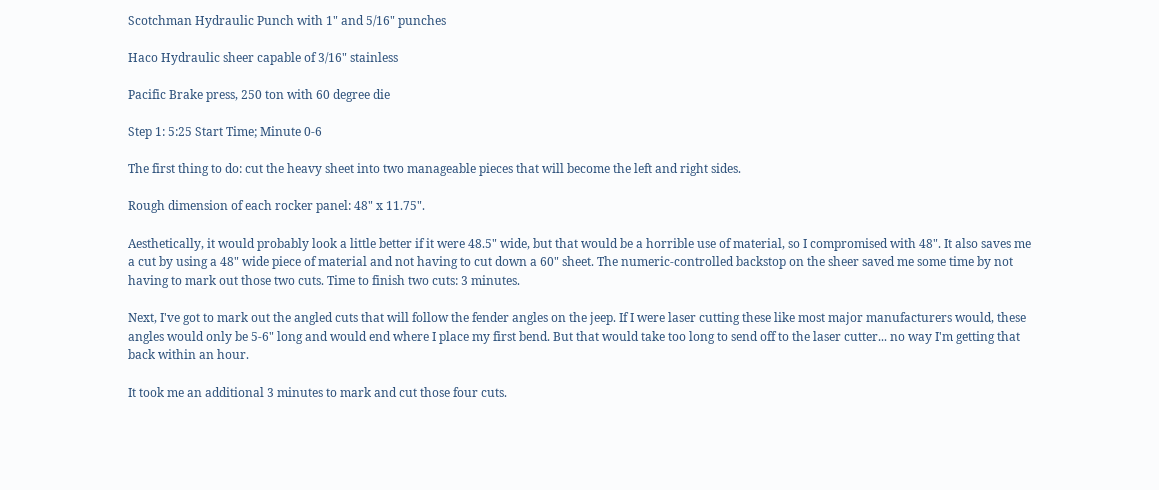Scotchman Hydraulic Punch with 1" and 5/16" punches

Haco Hydraulic sheer capable of 3/16" stainless

Pacific Brake press, 250 ton with 60 degree die

Step 1: 5:25 Start Time; Minute 0-6

The first thing to do: cut the heavy sheet into two manageable pieces that will become the left and right sides.

Rough dimension of each rocker panel: 48" x 11.75".

Aesthetically, it would probably look a little better if it were 48.5" wide, but that would be a horrible use of material, so I compromised with 48". It also saves me a cut by using a 48" wide piece of material and not having to cut down a 60" sheet. The numeric-controlled backstop on the sheer saved me some time by not having to mark out those two cuts. Time to finish two cuts: 3 minutes.

Next, I've got to mark out the angled cuts that will follow the fender angles on the jeep. If I were laser cutting these like most major manufacturers would, these angles would only be 5-6" long and would end where I place my first bend. But that would take too long to send off to the laser cutter... no way I'm getting that back within an hour.

It took me an additional 3 minutes to mark and cut those four cuts.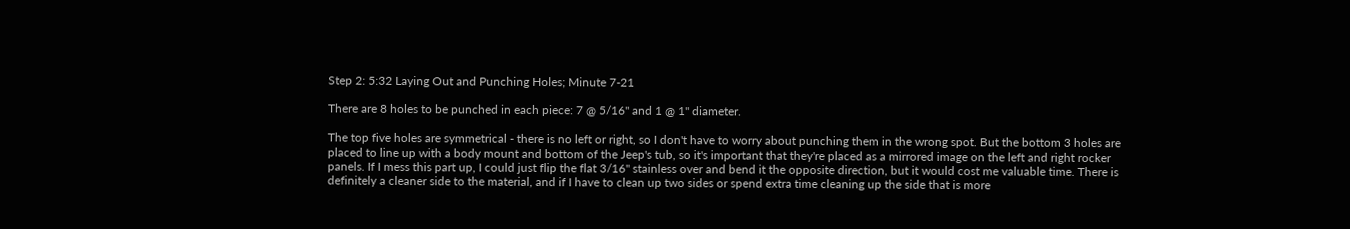Step 2: 5:32 Laying Out and Punching Holes; Minute 7-21

There are 8 holes to be punched in each piece: 7 @ 5/16" and 1 @ 1" diameter.

The top five holes are symmetrical - there is no left or right, so I don't have to worry about punching them in the wrong spot. But the bottom 3 holes are placed to line up with a body mount and bottom of the Jeep's tub, so it's important that they're placed as a mirrored image on the left and right rocker panels. If I mess this part up, I could just flip the flat 3/16" stainless over and bend it the opposite direction, but it would cost me valuable time. There is definitely a cleaner side to the material, and if I have to clean up two sides or spend extra time cleaning up the side that is more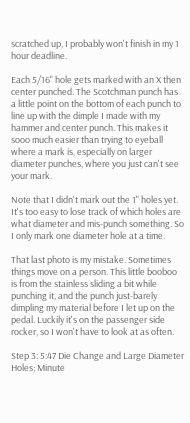scratched up, I probably won't finish in my 1 hour deadline.

Each 5/16" hole gets marked with an X then center punched. The Scotchman punch has a little point on the bottom of each punch to line up with the dimple I made with my hammer and center punch. This makes it sooo much easier than trying to eyeball where a mark is, especially on larger diameter punches, where you just can't see your mark.

Note that I didn't mark out the 1" holes yet. It's too easy to lose track of which holes are what diameter and mis-punch something. So I only mark one diameter hole at a time.

That last photo is my mistake. Sometimes things move on a person. This little booboo is from the stainless sliding a bit while punching it, and the punch just-barely dimpling my material before I let up on the pedal. Luckily it's on the passenger side rocker, so I won't have to look at as often.

Step 3: 5:47 Die Change and Large Diameter Holes; Minute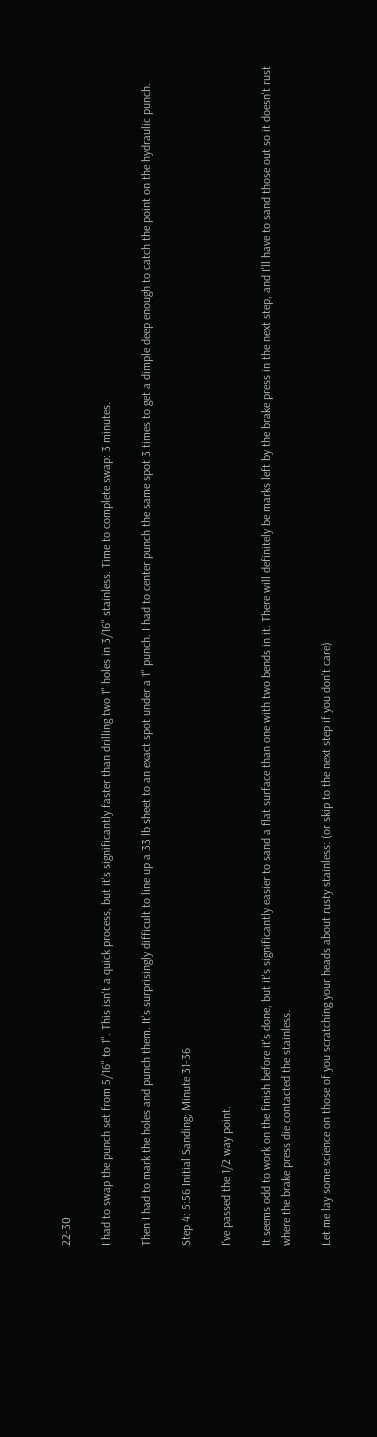22-30

I had to swap the punch set from 5/16" to 1". This isn't a quick process, but it's significantly faster than drilling two 1" holes in 3/16" stainless. Time to complete swap: 3 minutes.

Then I had to mark the holes and punch them. It's surprisingly difficult to line up a 33 lb sheet to an exact spot under a 1" punch. I had to center punch the same spot 3 times to get a dimple deep enough to catch the point on the hydraulic punch.

Step 4: 5:56 Initial Sanding; Minute 31-36

I've passed the 1/2 way point.

It seems odd to work on the finish before it's done, but it's significantly easier to sand a flat surface than one with two bends in it. There will definitely be marks left by the brake press in the next step, and I'll have to sand those out so it doesn't rust where the brake press die contacted the stainless.

Let me lay some science on those of you scratching your heads about rusty stainless: (or skip to the next step if you don't care)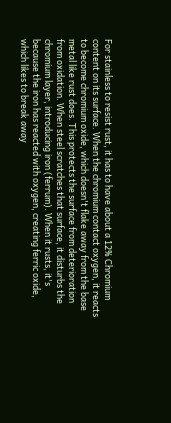For stainless to resist rust, it has to have about a 12% Chromium content on its surface. When the chromium contact oxygen, it reacts to become chromium oxide, which doesn't flake away from the base metal like rust does. This protects the surface from deterioration from oxidation. When steel scratches that surface, it disturbs the chromium layer, introducing iron (ferrum). When it rusts, it's because the iron has reacted with oxygen, creating ferric oxide, which likes to break away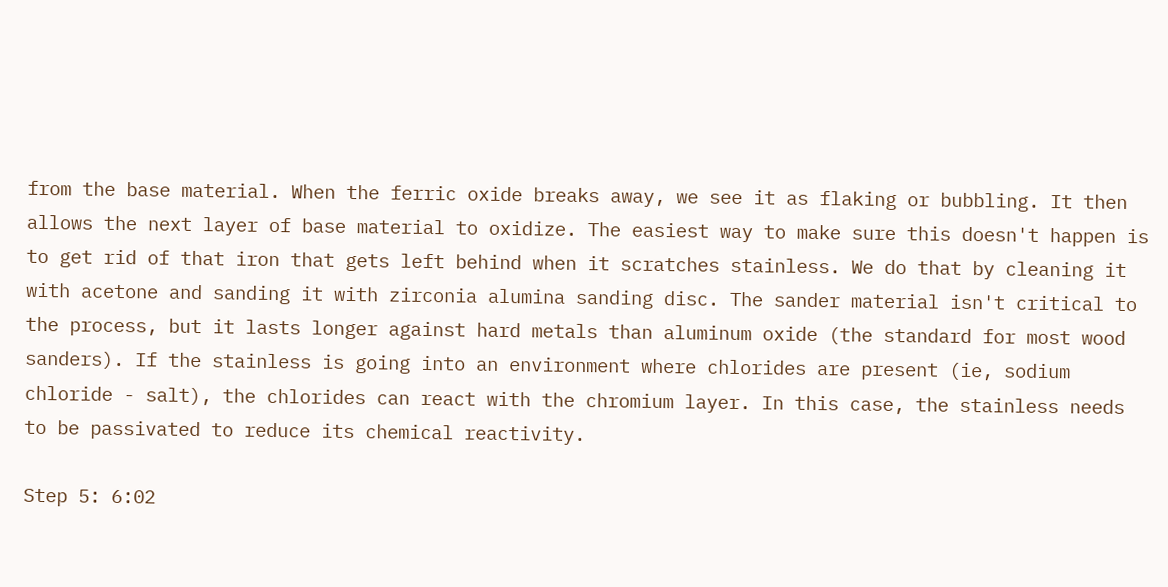from the base material. When the ferric oxide breaks away, we see it as flaking or bubbling. It then allows the next layer of base material to oxidize. The easiest way to make sure this doesn't happen is to get rid of that iron that gets left behind when it scratches stainless. We do that by cleaning it with acetone and sanding it with zirconia alumina sanding disc. The sander material isn't critical to the process, but it lasts longer against hard metals than aluminum oxide (the standard for most wood sanders). If the stainless is going into an environment where chlorides are present (ie, sodium chloride - salt), the chlorides can react with the chromium layer. In this case, the stainless needs to be passivated to reduce its chemical reactivity.

Step 5: 6:02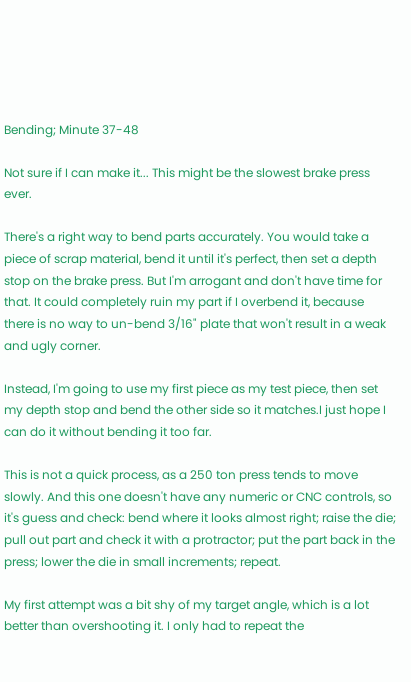Bending; Minute 37-48

Not sure if I can make it... This might be the slowest brake press ever.

There's a right way to bend parts accurately. You would take a piece of scrap material, bend it until it's perfect, then set a depth stop on the brake press. But I'm arrogant and don't have time for that. It could completely ruin my part if I overbend it, because there is no way to un-bend 3/16" plate that won't result in a weak and ugly corner.

Instead, I'm going to use my first piece as my test piece, then set my depth stop and bend the other side so it matches.I just hope I can do it without bending it too far.

This is not a quick process, as a 250 ton press tends to move slowly. And this one doesn't have any numeric or CNC controls, so it's guess and check: bend where it looks almost right; raise the die; pull out part and check it with a protractor; put the part back in the press; lower the die in small increments; repeat.

My first attempt was a bit shy of my target angle, which is a lot better than overshooting it. I only had to repeat the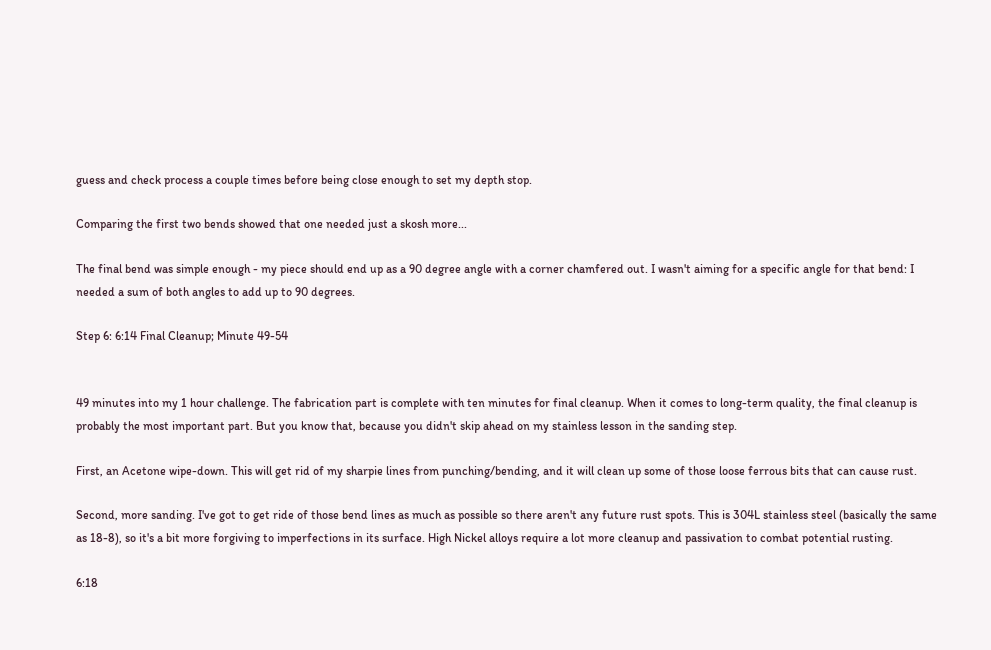guess and check process a couple times before being close enough to set my depth stop.

Comparing the first two bends showed that one needed just a skosh more...

The final bend was simple enough - my piece should end up as a 90 degree angle with a corner chamfered out. I wasn't aiming for a specific angle for that bend: I needed a sum of both angles to add up to 90 degrees.

Step 6: 6:14 Final Cleanup; Minute 49-54


49 minutes into my 1 hour challenge. The fabrication part is complete with ten minutes for final cleanup. When it comes to long-term quality, the final cleanup is probably the most important part. But you know that, because you didn't skip ahead on my stainless lesson in the sanding step.

First, an Acetone wipe-down. This will get rid of my sharpie lines from punching/bending, and it will clean up some of those loose ferrous bits that can cause rust.

Second, more sanding. I've got to get ride of those bend lines as much as possible so there aren't any future rust spots. This is 304L stainless steel (basically the same as 18-8), so it's a bit more forgiving to imperfections in its surface. High Nickel alloys require a lot more cleanup and passivation to combat potential rusting.

6:18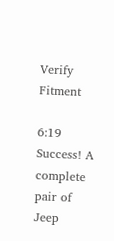Verify Fitment

6:19 Success! A complete pair of Jeep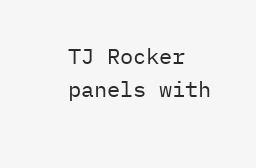TJ Rocker panels with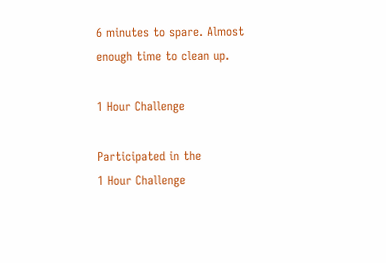6 minutes to spare. Almost enough time to clean up.

1 Hour Challenge

Participated in the
1 Hour Challenge